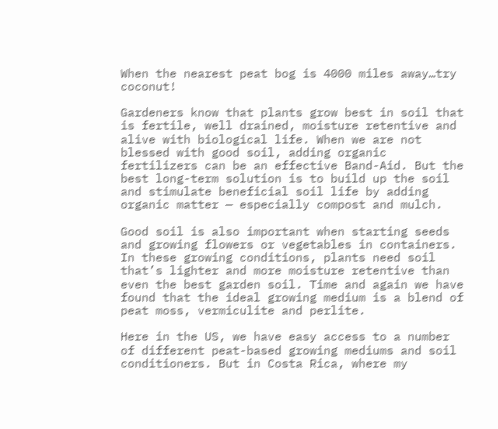When the nearest peat bog is 4000 miles away…try coconut!

Gardeners know that plants grow best in soil that is fertile, well drained, moisture retentive and alive with biological life. When we are not blessed with good soil, adding organic fertilizers can be an effective Band-Aid. But the best long-term solution is to build up the soil and stimulate beneficial soil life by adding organic matter — especially compost and mulch.

Good soil is also important when starting seeds and growing flowers or vegetables in containers. In these growing conditions, plants need soil that’s lighter and more moisture retentive than even the best garden soil. Time and again we have found that the ideal growing medium is a blend of peat moss, vermiculite and perlite.

Here in the US, we have easy access to a number of different peat-based growing mediums and soil conditioners. But in Costa Rica, where my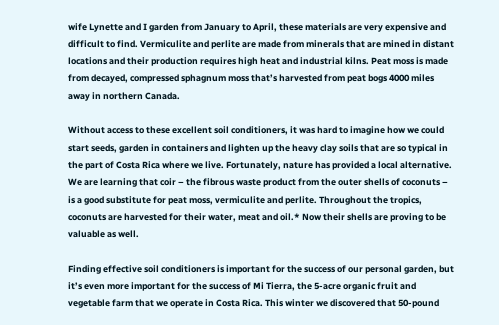wife Lynette and I garden from January to April, these materials are very expensive and difficult to find. Vermiculite and perlite are made from minerals that are mined in distant locations and their production requires high heat and industrial kilns. Peat moss is made from decayed, compressed sphagnum moss that’s harvested from peat bogs 4000 miles away in northern Canada.

Without access to these excellent soil conditioners, it was hard to imagine how we could start seeds, garden in containers and lighten up the heavy clay soils that are so typical in the part of Costa Rica where we live. Fortunately, nature has provided a local alternative. We are learning that coir – the fibrous waste product from the outer shells of coconuts – is a good substitute for peat moss, vermiculite and perlite. Throughout the tropics, coconuts are harvested for their water, meat and oil.* Now their shells are proving to be valuable as well.

Finding effective soil conditioners is important for the success of our personal garden, but it’s even more important for the success of Mi Tierra, the 5-acre organic fruit and vegetable farm that we operate in Costa Rica. This winter we discovered that 50-pound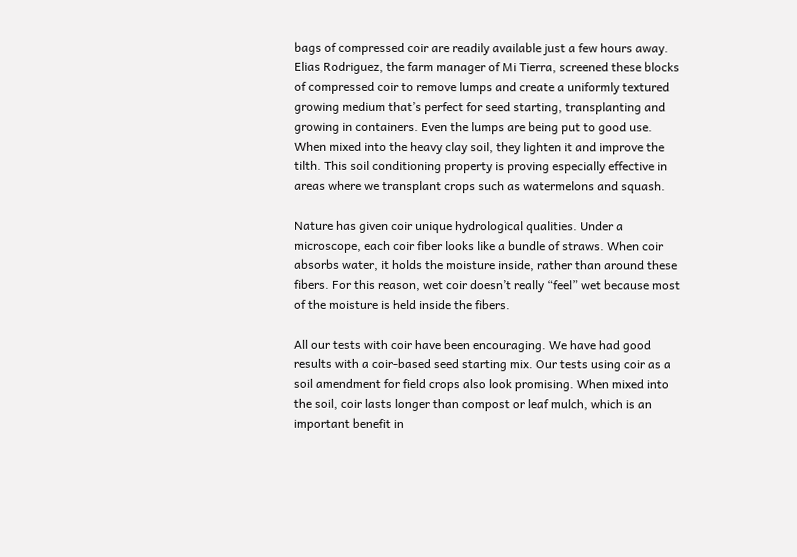bags of compressed coir are readily available just a few hours away. Elias Rodriguez, the farm manager of Mi Tierra, screened these blocks of compressed coir to remove lumps and create a uniformly textured growing medium that’s perfect for seed starting, transplanting and growing in containers. Even the lumps are being put to good use. When mixed into the heavy clay soil, they lighten it and improve the tilth. This soil conditioning property is proving especially effective in areas where we transplant crops such as watermelons and squash.

Nature has given coir unique hydrological qualities. Under a microscope, each coir fiber looks like a bundle of straws. When coir absorbs water, it holds the moisture inside, rather than around these fibers. For this reason, wet coir doesn’t really “feel” wet because most of the moisture is held inside the fibers.

All our tests with coir have been encouraging. We have had good results with a coir-based seed starting mix. Our tests using coir as a soil amendment for field crops also look promising. When mixed into the soil, coir lasts longer than compost or leaf mulch, which is an important benefit in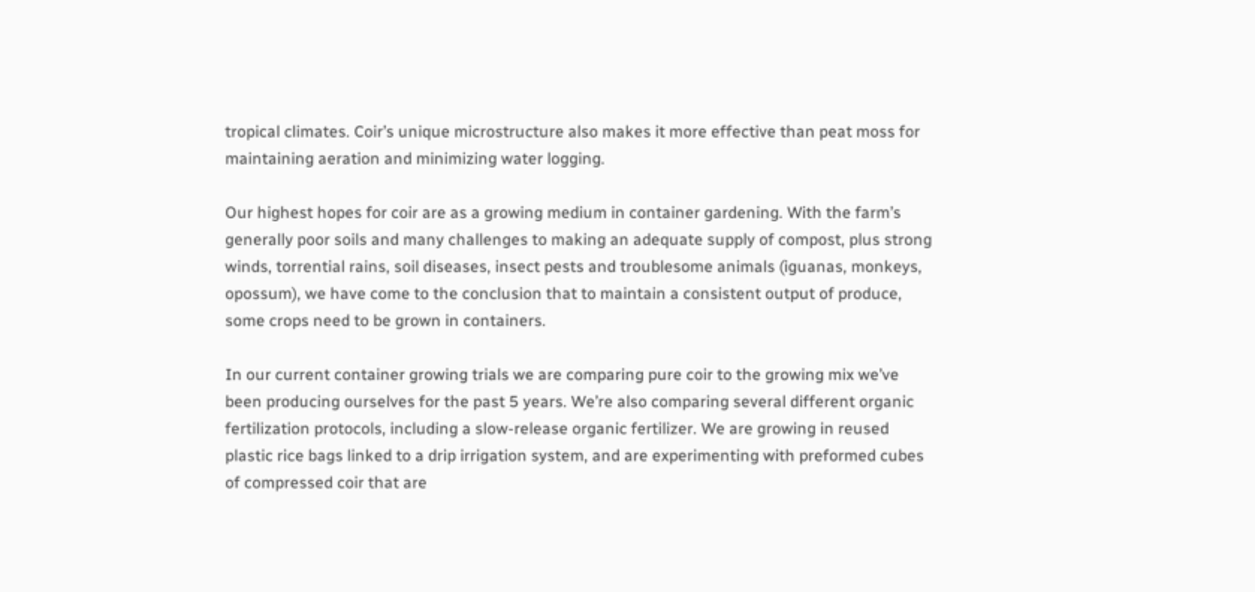tropical climates. Coir’s unique microstructure also makes it more effective than peat moss for maintaining aeration and minimizing water logging.

Our highest hopes for coir are as a growing medium in container gardening. With the farm’s generally poor soils and many challenges to making an adequate supply of compost, plus strong winds, torrential rains, soil diseases, insect pests and troublesome animals (iguanas, monkeys, opossum), we have come to the conclusion that to maintain a consistent output of produce, some crops need to be grown in containers.

In our current container growing trials we are comparing pure coir to the growing mix we’ve been producing ourselves for the past 5 years. We’re also comparing several different organic fertilization protocols, including a slow-release organic fertilizer. We are growing in reused plastic rice bags linked to a drip irrigation system, and are experimenting with preformed cubes of compressed coir that are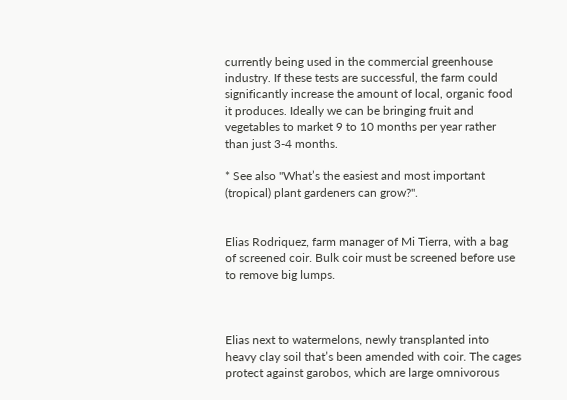currently being used in the commercial greenhouse industry. If these tests are successful, the farm could significantly increase the amount of local, organic food it produces. Ideally we can be bringing fruit and vegetables to market 9 to 10 months per year rather than just 3-4 months.

* See also "What’s the easiest and most important (tropical) plant gardeners can grow?".


Elias Rodriquez, farm manager of Mi Tierra, with a bag of screened coir. Bulk coir must be screened before use to remove big lumps.



Elias next to watermelons, newly transplanted into heavy clay soil that’s been amended with coir. The cages protect against garobos, which are large omnivorous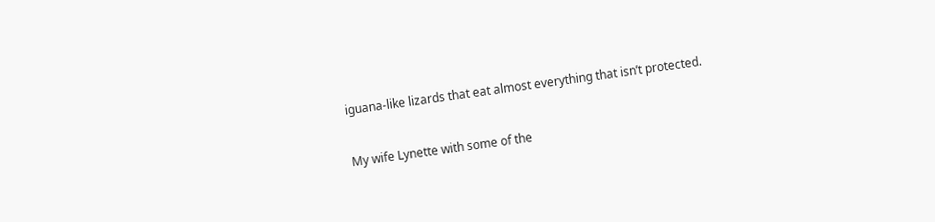iguana-like lizards that eat almost everything that isn’t protected.


My wife Lynette with some of the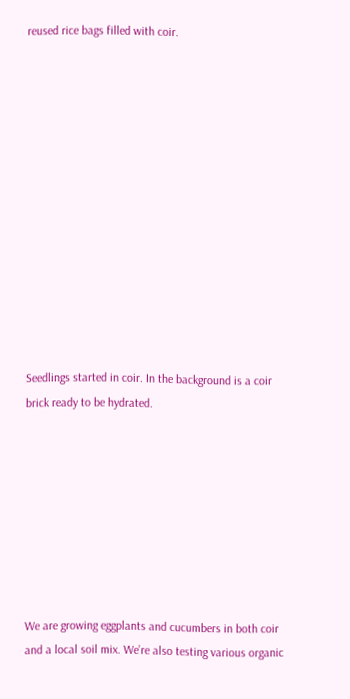reused rice bags filled with coir.













Seedlings started in coir. In the background is a coir brick ready to be hydrated.








We are growing eggplants and cucumbers in both coir and a local soil mix. We’re also testing various organic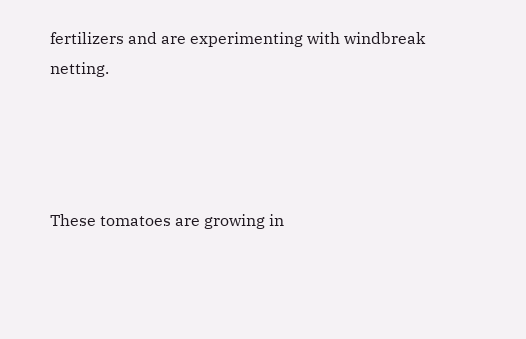fertilizers and are experimenting with windbreak netting.




These tomatoes are growing in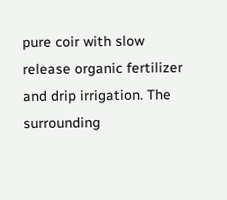pure coir with slow release organic fertilizer and drip irrigation. The surrounding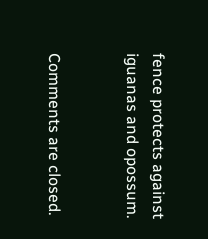fence protects against iguanas and opossum.


Comments are closed.